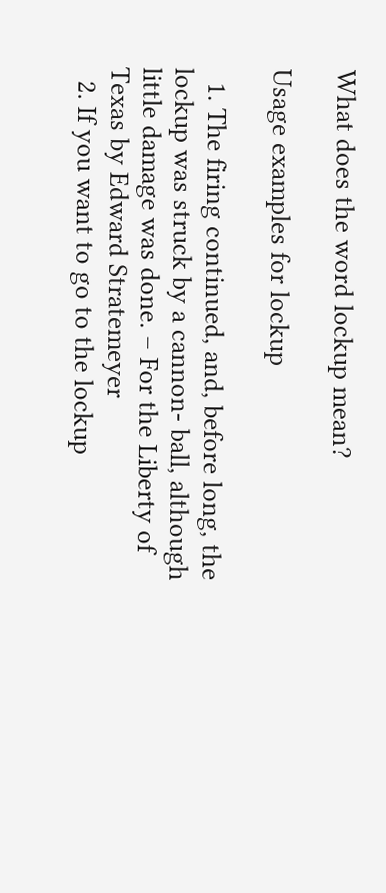What does the word lockup mean?

Usage examples for lockup

  1. The firing continued, and, before long, the lockup was struck by a cannon- ball, although little damage was done. – For the Liberty of Texas by Edward Stratemeyer
  2. If you want to go to the lockup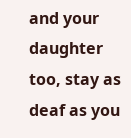and your daughter too, stay as deaf as you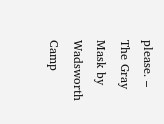please. – The Gray Mask by Wadsworth Camp